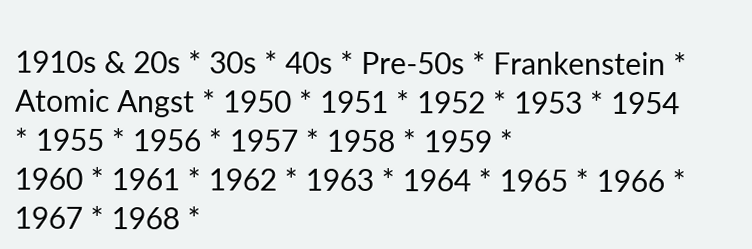1910s & 20s * 30s * 40s * Pre-50s * Frankenstein * Atomic Angst * 1950 * 1951 * 1952 * 1953 * 1954 * 1955 * 1956 * 1957 * 1958 * 1959 *
1960 * 1961 * 1962 * 1963 * 1964 * 1965 * 1966 * 1967 * 1968 *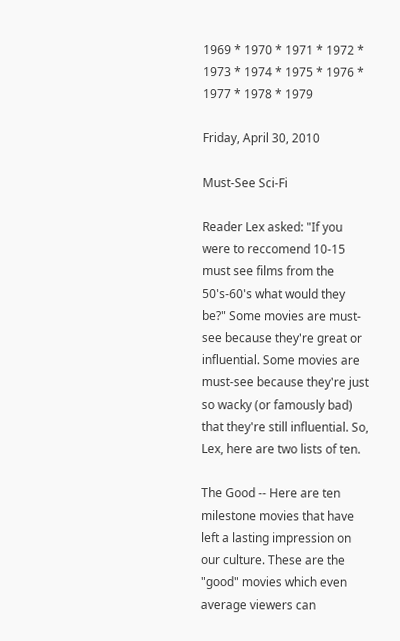1969 * 1970 * 1971 * 1972 * 1973 * 1974 * 1975 * 1976 * 1977 * 1978 * 1979

Friday, April 30, 2010

Must-See Sci-Fi

Reader Lex asked: "If you were to reccomend 10-15 must see films from the 50's-60's what would they be?" Some movies are must-see because they're great or influential. Some movies are must-see because they're just so wacky (or famously bad) that they're still influential. So, Lex, here are two lists of ten.

The Good -- Here are ten milestone movies that have left a lasting impression on our culture. These are the "good" movies which even average viewers can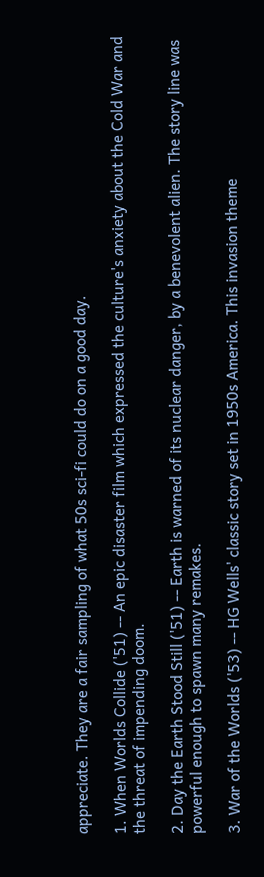appreciate. They are a fair sampling of what 50s sci-fi could do on a good day.

1. When Worlds Collide ('51) -- An epic disaster film which expressed the culture's anxiety about the Cold War and the threat of impending doom.

2. Day the Earth Stood Still ('51) -- Earth is warned of its nuclear danger, by a benevolent alien. The story line was powerful enough to spawn many remakes.

3. War of the Worlds ('53) -- HG Wells' classic story set in 1950s America. This invasion theme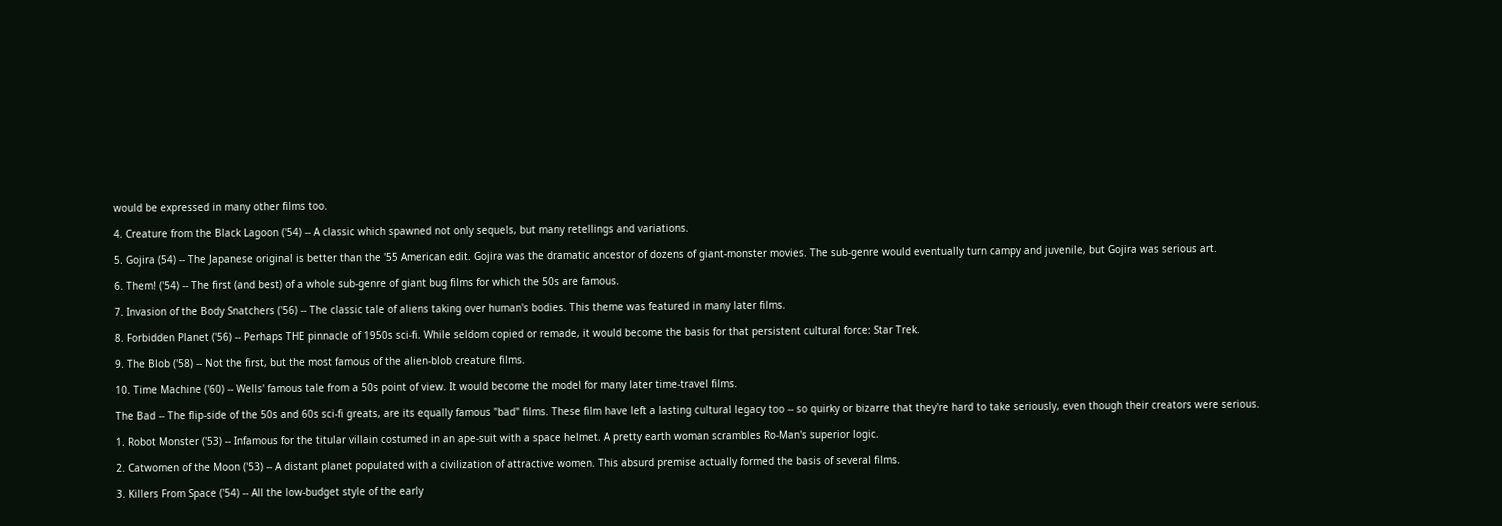would be expressed in many other films too.

4. Creature from the Black Lagoon ('54) -- A classic which spawned not only sequels, but many retellings and variations.

5. Gojira (54) -- The Japanese original is better than the '55 American edit. Gojira was the dramatic ancestor of dozens of giant-monster movies. The sub-genre would eventually turn campy and juvenile, but Gojira was serious art.

6. Them! ('54) -- The first (and best) of a whole sub-genre of giant bug films for which the 50s are famous.

7. Invasion of the Body Snatchers ('56) -- The classic tale of aliens taking over human's bodies. This theme was featured in many later films.

8. Forbidden Planet ('56) -- Perhaps THE pinnacle of 1950s sci-fi. While seldom copied or remade, it would become the basis for that persistent cultural force: Star Trek.

9. The Blob ('58) -- Not the first, but the most famous of the alien-blob creature films.

10. Time Machine ('60) -- Wells' famous tale from a 50s point of view. It would become the model for many later time-travel films.

The Bad -- The flip-side of the 50s and 60s sci-fi greats, are its equally famous "bad" films. These film have left a lasting cultural legacy too -- so quirky or bizarre that they're hard to take seriously, even though their creators were serious.

1. Robot Monster ('53) -- Infamous for the titular villain costumed in an ape-suit with a space helmet. A pretty earth woman scrambles Ro-Man's superior logic.

2. Catwomen of the Moon ('53) -- A distant planet populated with a civilization of attractive women. This absurd premise actually formed the basis of several films.

3. Killers From Space ('54) -- All the low-budget style of the early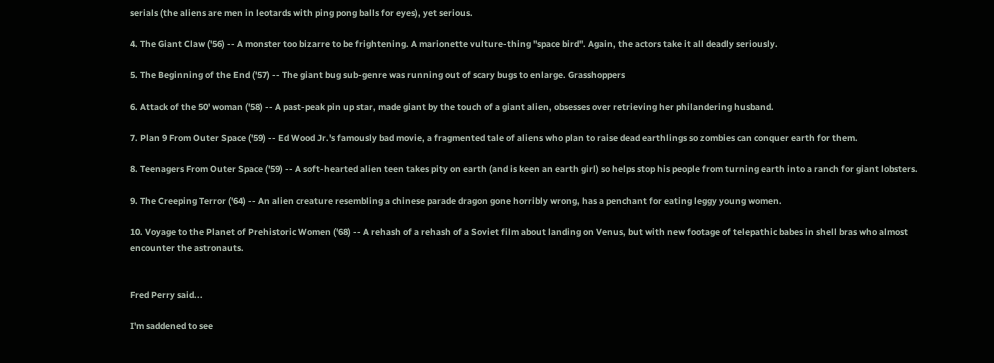serials (the aliens are men in leotards with ping pong balls for eyes), yet serious.

4. The Giant Claw ('56) -- A monster too bizarre to be frightening. A marionette vulture-thing "space bird". Again, the actors take it all deadly seriously.

5. The Beginning of the End ('57) -- The giant bug sub-genre was running out of scary bugs to enlarge. Grasshoppers

6. Attack of the 50' woman ('58) -- A past-peak pin up star, made giant by the touch of a giant alien, obsesses over retrieving her philandering husband.

7. Plan 9 From Outer Space ('59) -- Ed Wood Jr.'s famously bad movie, a fragmented tale of aliens who plan to raise dead earthlings so zombies can conquer earth for them.

8. Teenagers From Outer Space ('59) -- A soft-hearted alien teen takes pity on earth (and is keen an earth girl) so helps stop his people from turning earth into a ranch for giant lobsters.

9. The Creeping Terror ('64) -- An alien creature resembling a chinese parade dragon gone horribly wrong, has a penchant for eating leggy young women.

10. Voyage to the Planet of Prehistoric Women ('68) -- A rehash of a rehash of a Soviet film about landing on Venus, but with new footage of telepathic babes in shell bras who almost encounter the astronauts.


Fred Perry said...

I'm saddened to see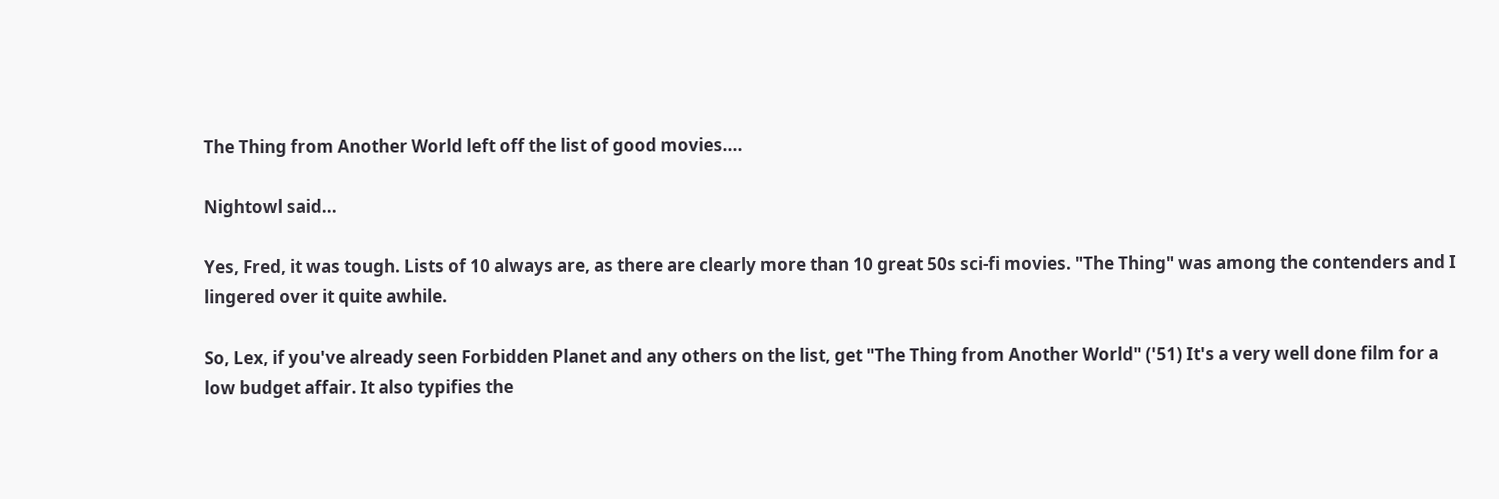The Thing from Another World left off the list of good movies....

Nightowl said...

Yes, Fred, it was tough. Lists of 10 always are, as there are clearly more than 10 great 50s sci-fi movies. "The Thing" was among the contenders and I lingered over it quite awhile.

So, Lex, if you've already seen Forbidden Planet and any others on the list, get "The Thing from Another World" ('51) It's a very well done film for a low budget affair. It also typifies the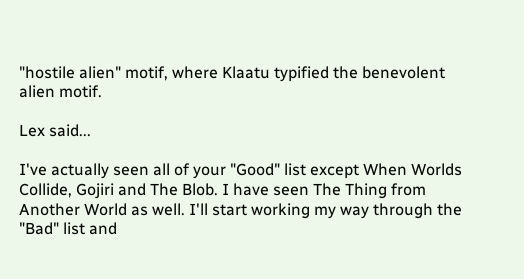"hostile alien" motif, where Klaatu typified the benevolent alien motif.

Lex said...

I've actually seen all of your "Good" list except When Worlds Collide, Gojiri and The Blob. I have seen The Thing from Another World as well. I'll start working my way through the "Bad" list and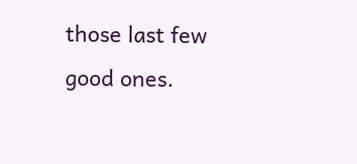those last few good ones.